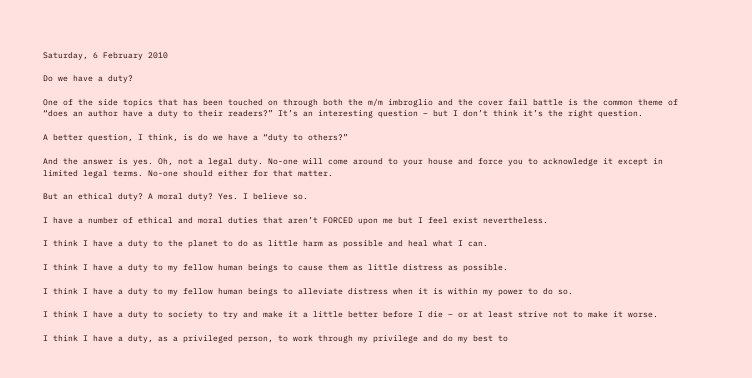Saturday, 6 February 2010

Do we have a duty?

One of the side topics that has been touched on through both the m/m imbroglio and the cover fail battle is the common theme of “does an author have a duty to their readers?” It’s an interesting question – but I don’t think it’s the right question.

A better question, I think, is do we have a “duty to others?”

And the answer is yes. Oh, not a legal duty. No-one will come around to your house and force you to acknowledge it except in limited legal terms. No-one should either for that matter.

But an ethical duty? A moral duty? Yes. I believe so.

I have a number of ethical and moral duties that aren’t FORCED upon me but I feel exist nevertheless.

I think I have a duty to the planet to do as little harm as possible and heal what I can.

I think I have a duty to my fellow human beings to cause them as little distress as possible.

I think I have a duty to my fellow human beings to alleviate distress when it is within my power to do so.

I think I have a duty to society to try and make it a little better before I die – or at least strive not to make it worse.

I think I have a duty, as a privileged person, to work through my privilege and do my best to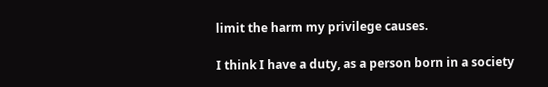limit the harm my privilege causes.

I think I have a duty, as a person born in a society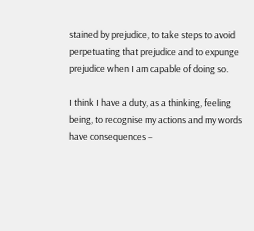stained by prejudice, to take steps to avoid perpetuating that prejudice and to expunge prejudice when I am capable of doing so.

I think I have a duty, as a thinking, feeling being, to recognise my actions and my words have consequences –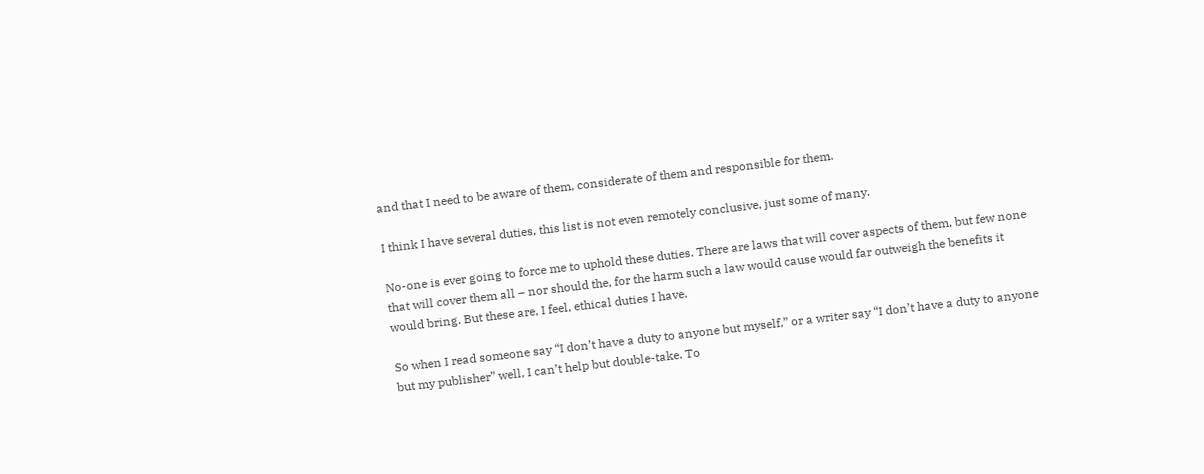and that I need to be aware of them, considerate of them and responsible for them.

I think I have several duties, this list is not even remotely conclusive, just some of many.

No-one is ever going to force me to uphold these duties. There are laws that will cover aspects of them, but few none that will cover them all – nor should the, for the harm such a law would cause would far outweigh the benefits it would bring. But these are, I feel, ethical duties I have.

So when I read someone say “I don’t have a duty to anyone but myself,” or a writer say “I don’t have a duty to anyone but my publisher” well, I can’t help but double-take. To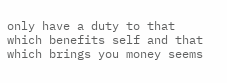only have a duty to that which benefits self and that which brings you money seems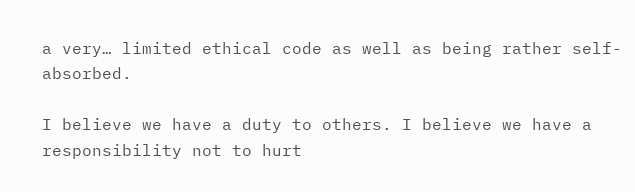a very… limited ethical code as well as being rather self-absorbed.

I believe we have a duty to others. I believe we have a responsibility not to hurt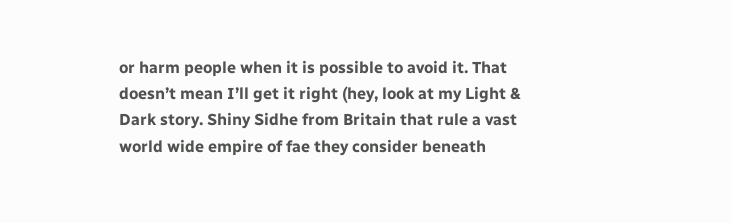or harm people when it is possible to avoid it. That doesn’t mean I’ll get it right (hey, look at my Light & Dark story. Shiny Sidhe from Britain that rule a vast world wide empire of fae they consider beneath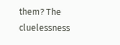them? The cluelessness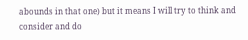abounds in that one) but it means I will try to think and consider and do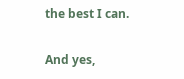the best I can.

And yes,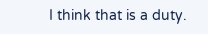I think that is a duty.